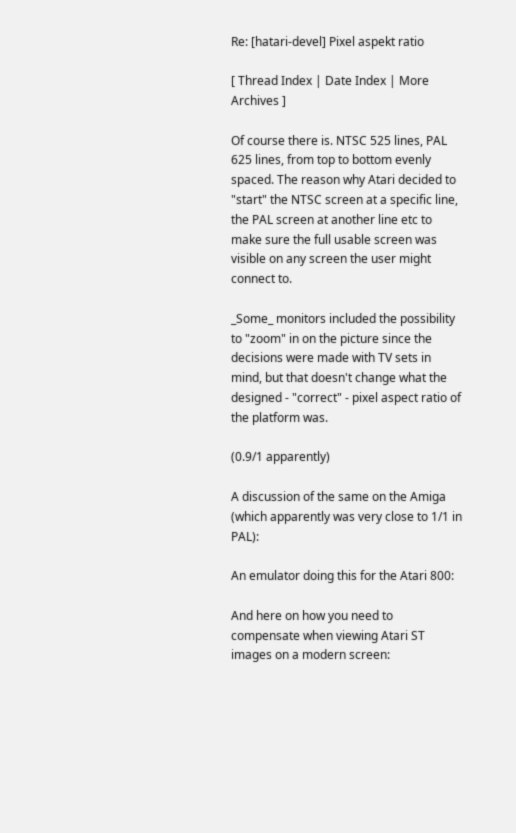Re: [hatari-devel] Pixel aspekt ratio

[ Thread Index | Date Index | More Archives ]

Of course there is. NTSC 525 lines, PAL 625 lines, from top to bottom evenly spaced. The reason why Atari decided to "start" the NTSC screen at a specific line, the PAL screen at another line etc to make sure the full usable screen was visible on any screen the user might connect to.

_Some_ monitors included the possibility to "zoom" in on the picture since the decisions were made with TV sets in mind, but that doesn't change what the designed - "correct" - pixel aspect ratio of the platform was.

(0.9/1 apparently)

A discussion of the same on the Amiga (which apparently was very close to 1/1 in PAL):

An emulator doing this for the Atari 800:

And here on how you need to compensate when viewing Atari ST images on a modern screen: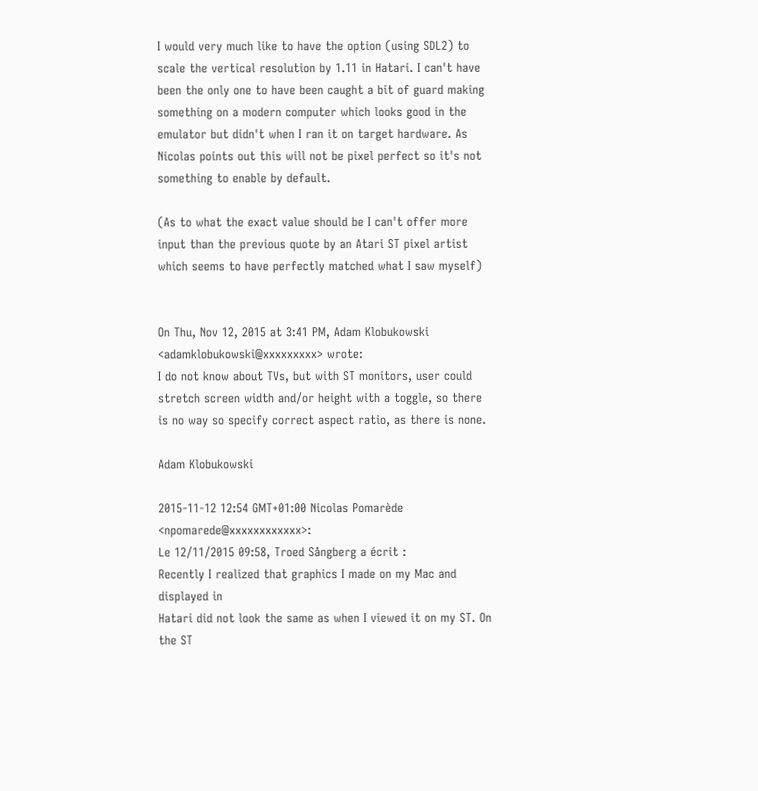I would very much like to have the option (using SDL2) to scale the vertical resolution by 1.11 in Hatari. I can't have been the only one to have been caught a bit of guard making something on a modern computer which looks good in the emulator but didn't when I ran it on target hardware. As Nicolas points out this will not be pixel perfect so it's not something to enable by default.

(As to what the exact value should be I can't offer more input than the previous quote by an Atari ST pixel artist which seems to have perfectly matched what I saw myself)


On Thu, Nov 12, 2015 at 3:41 PM, Adam Klobukowski <adamklobukowski@xxxxxxxxx> wrote:
I do not know about TVs, but with ST monitors, user could stretch screen width and/or height with a toggle, so there is no way so specify correct aspect ratio, as there is none.

Adam Klobukowski

2015-11-12 12:54 GMT+01:00 Nicolas Pomarède <npomarede@xxxxxxxxxxxx>:
Le 12/11/2015 09:58, Troed Sångberg a écrit :
Recently I realized that graphics I made on my Mac and displayed in
Hatari did not look the same as when I viewed it on my ST. On the ST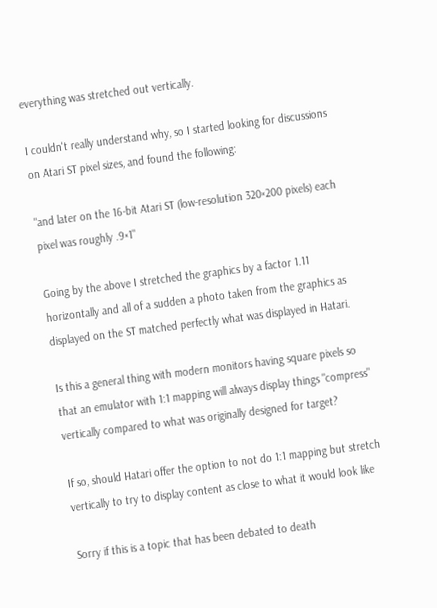everything was stretched out vertically.

I couldn't really understand why, so I started looking for discussions
on Atari ST pixel sizes, and found the following:

"and later on the 16-bit Atari ST (low-resolution 320×200 pixels) each
pixel was roughly .9×1"

Going by the above I stretched the graphics by a factor 1.11
horizontally and all of a sudden a photo taken from the graphics as
displayed on the ST matched perfectly what was displayed in Hatari.

Is this a general thing with modern monitors having square pixels so
that an emulator with 1:1 mapping will always display things "compress"
vertically compared to what was originally designed for target?

If so, should Hatari offer the option to not do 1:1 mapping but stretch
vertically to try to display content as close to what it would look like

Sorry if this is a topic that has been debated to death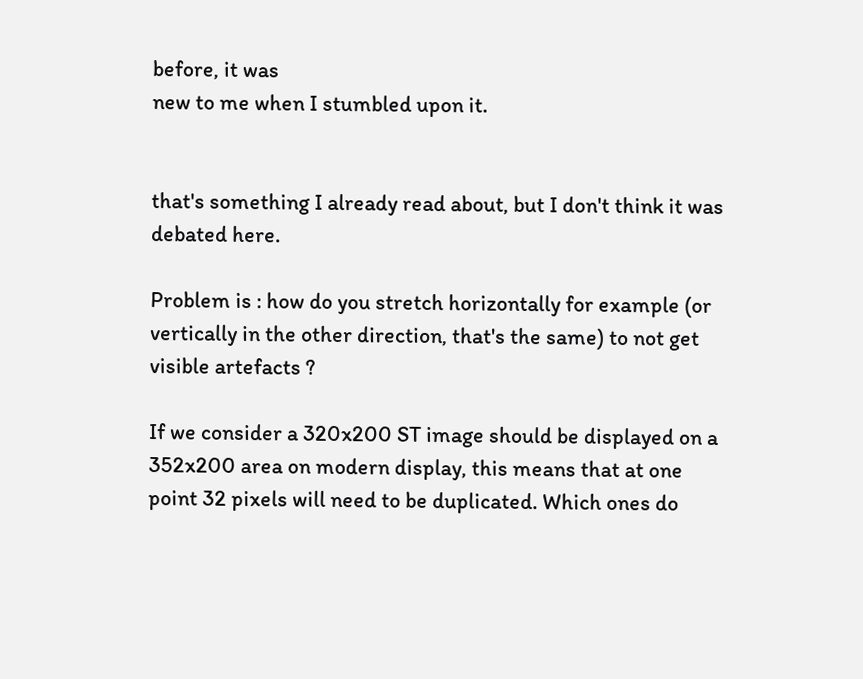before, it was
new to me when I stumbled upon it.


that's something I already read about, but I don't think it was debated here.

Problem is : how do you stretch horizontally for example (or vertically in the other direction, that's the same) to not get visible artefacts ?

If we consider a 320x200 ST image should be displayed on a 352x200 area on modern display, this means that at one point 32 pixels will need to be duplicated. Which ones do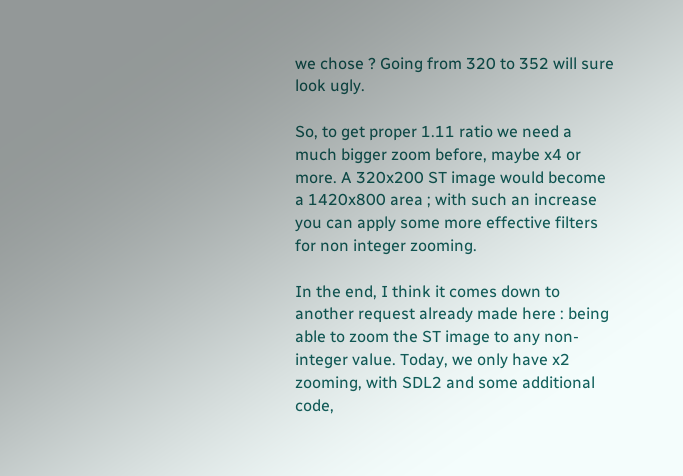we chose ? Going from 320 to 352 will sure look ugly.

So, to get proper 1.11 ratio we need a much bigger zoom before, maybe x4 or more. A 320x200 ST image would become a 1420x800 area ; with such an increase you can apply some more effective filters for non integer zooming.

In the end, I think it comes down to another request already made here : being able to zoom the ST image to any non-integer value. Today, we only have x2 zooming, with SDL2 and some additional code,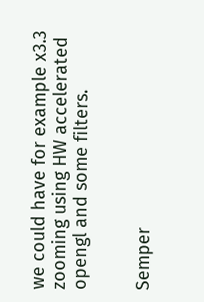we could have for example x3.3 zooming using HW accelerated opengl and some filters.


Semper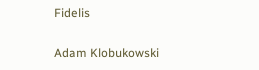Fidelis

Adam Klobukowski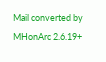Mail converted by MHonArc 2.6.19+